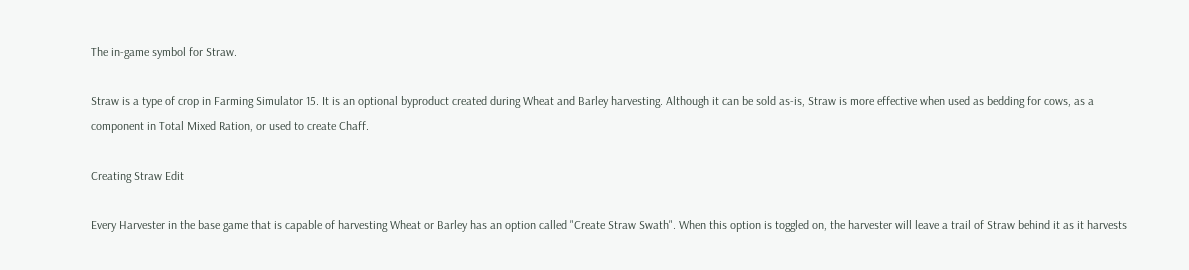The in-game symbol for Straw.

Straw is a type of crop in Farming Simulator 15. It is an optional byproduct created during Wheat and Barley harvesting. Although it can be sold as-is, Straw is more effective when used as bedding for cows, as a component in Total Mixed Ration, or used to create Chaff.

Creating Straw Edit

Every Harvester in the base game that is capable of harvesting Wheat or Barley has an option called "Create Straw Swath". When this option is toggled on, the harvester will leave a trail of Straw behind it as it harvests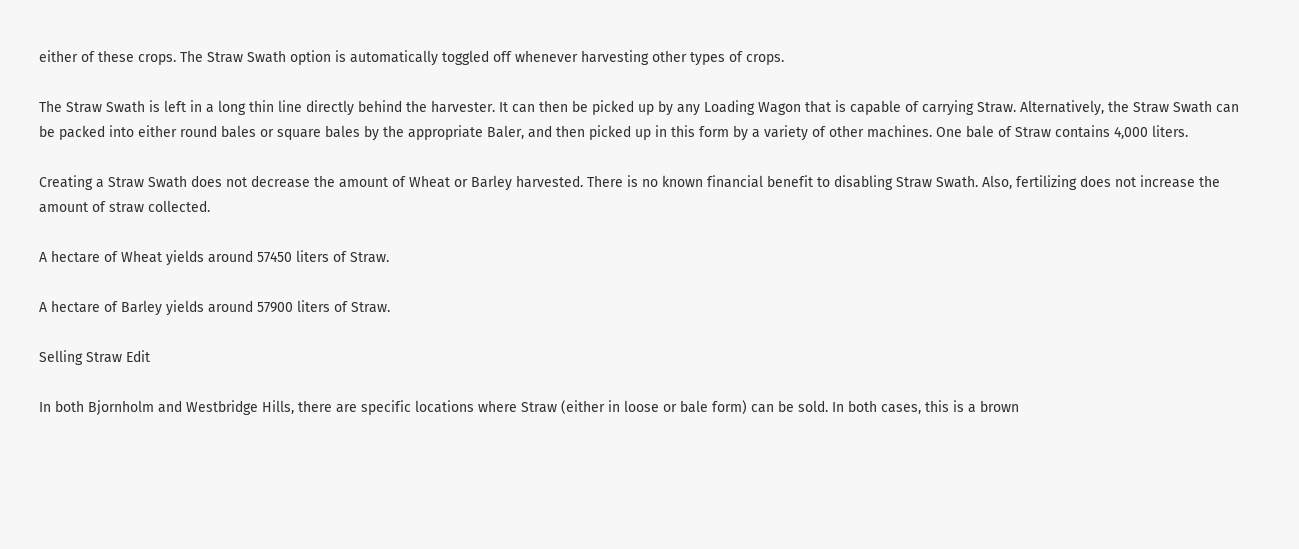either of these crops. The Straw Swath option is automatically toggled off whenever harvesting other types of crops.

The Straw Swath is left in a long thin line directly behind the harvester. It can then be picked up by any Loading Wagon that is capable of carrying Straw. Alternatively, the Straw Swath can be packed into either round bales or square bales by the appropriate Baler, and then picked up in this form by a variety of other machines. One bale of Straw contains 4,000 liters.

Creating a Straw Swath does not decrease the amount of Wheat or Barley harvested. There is no known financial benefit to disabling Straw Swath. Also, fertilizing does not increase the amount of straw collected.

A hectare of Wheat yields around 57450 liters of Straw.

A hectare of Barley yields around 57900 liters of Straw.

Selling Straw Edit

In both Bjornholm and Westbridge Hills, there are specific locations where Straw (either in loose or bale form) can be sold. In both cases, this is a brown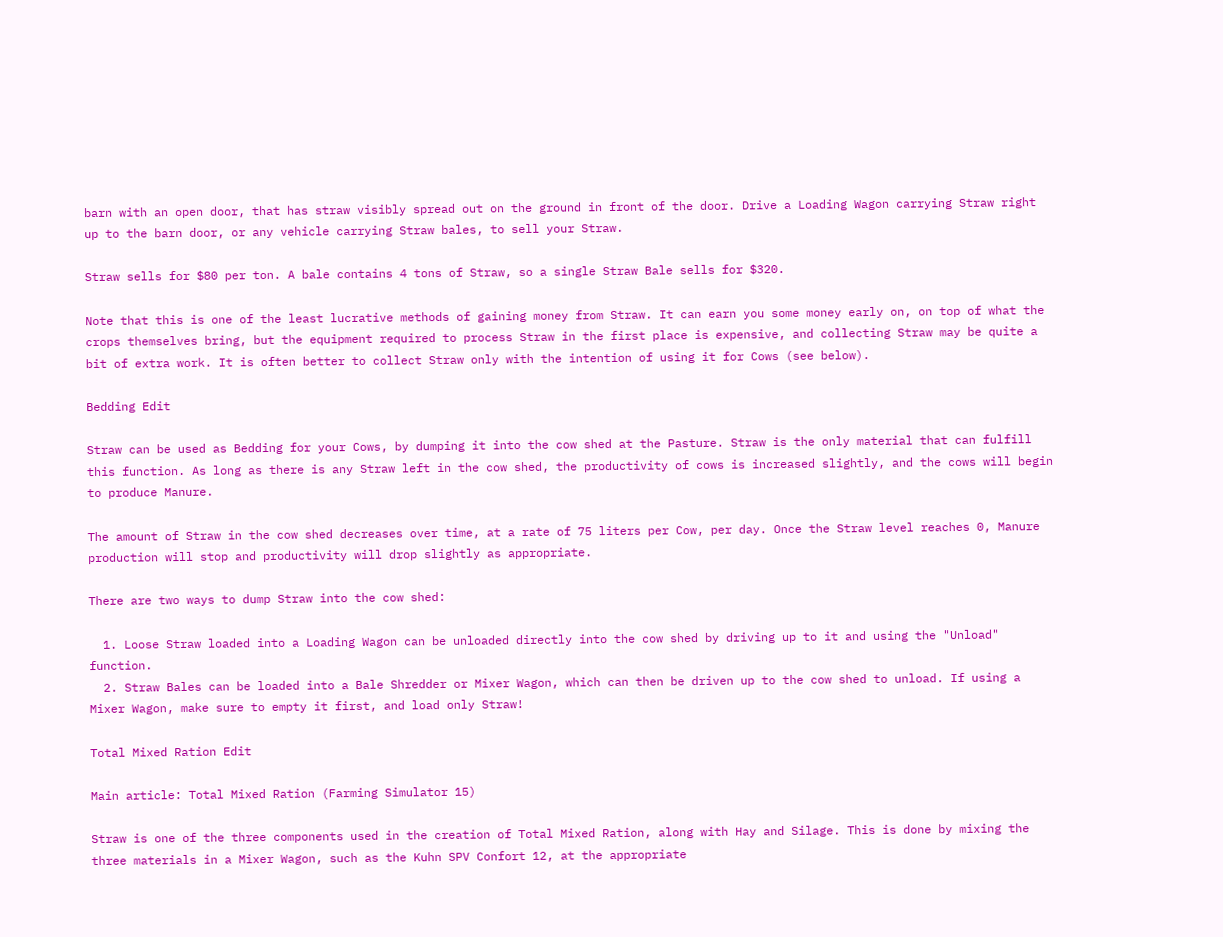barn with an open door, that has straw visibly spread out on the ground in front of the door. Drive a Loading Wagon carrying Straw right up to the barn door, or any vehicle carrying Straw bales, to sell your Straw.

Straw sells for $80 per ton. A bale contains 4 tons of Straw, so a single Straw Bale sells for $320.

Note that this is one of the least lucrative methods of gaining money from Straw. It can earn you some money early on, on top of what the crops themselves bring, but the equipment required to process Straw in the first place is expensive, and collecting Straw may be quite a bit of extra work. It is often better to collect Straw only with the intention of using it for Cows (see below).

Bedding Edit

Straw can be used as Bedding for your Cows, by dumping it into the cow shed at the Pasture. Straw is the only material that can fulfill this function. As long as there is any Straw left in the cow shed, the productivity of cows is increased slightly, and the cows will begin to produce Manure.

The amount of Straw in the cow shed decreases over time, at a rate of 75 liters per Cow, per day. Once the Straw level reaches 0, Manure production will stop and productivity will drop slightly as appropriate.

There are two ways to dump Straw into the cow shed:

  1. Loose Straw loaded into a Loading Wagon can be unloaded directly into the cow shed by driving up to it and using the "Unload" function.
  2. Straw Bales can be loaded into a Bale Shredder or Mixer Wagon, which can then be driven up to the cow shed to unload. If using a Mixer Wagon, make sure to empty it first, and load only Straw!

Total Mixed Ration Edit

Main article: Total Mixed Ration (Farming Simulator 15)

Straw is one of the three components used in the creation of Total Mixed Ration, along with Hay and Silage. This is done by mixing the three materials in a Mixer Wagon, such as the Kuhn SPV Confort 12, at the appropriate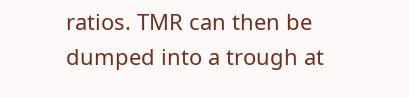ratios. TMR can then be dumped into a trough at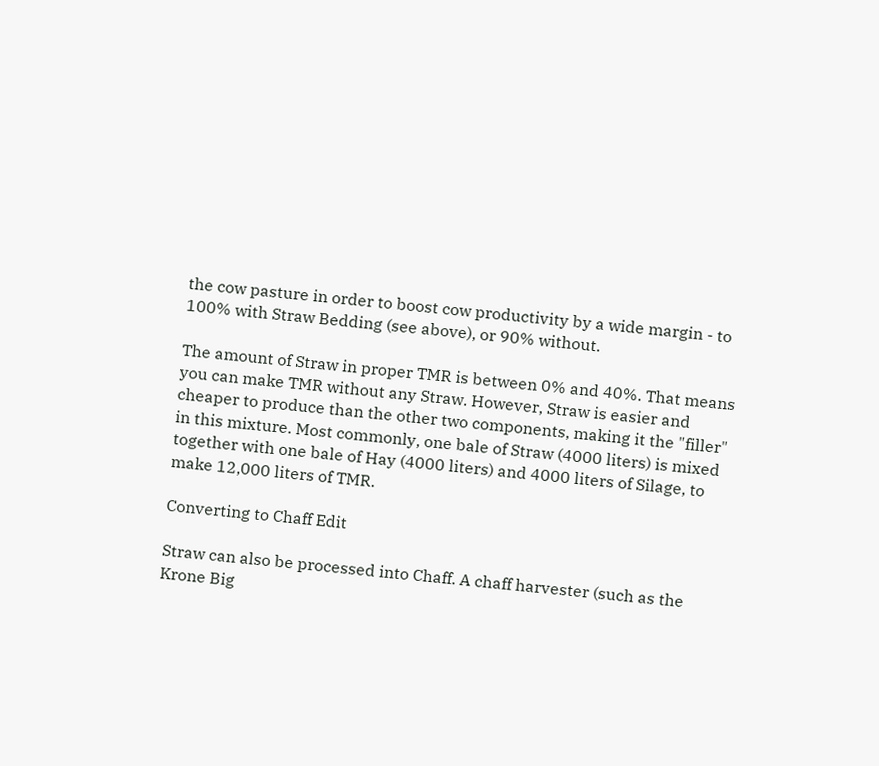the cow pasture in order to boost cow productivity by a wide margin - to 100% with Straw Bedding (see above), or 90% without.

The amount of Straw in proper TMR is between 0% and 40%. That means you can make TMR without any Straw. However, Straw is easier and cheaper to produce than the other two components, making it the "filler" in this mixture. Most commonly, one bale of Straw (4000 liters) is mixed together with one bale of Hay (4000 liters) and 4000 liters of Silage, to make 12,000 liters of TMR.

Converting to Chaff Edit

Straw can also be processed into Chaff. A chaff harvester (such as the Krone Big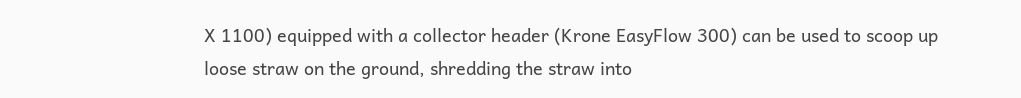X 1100) equipped with a collector header (Krone EasyFlow 300) can be used to scoop up loose straw on the ground, shredding the straw into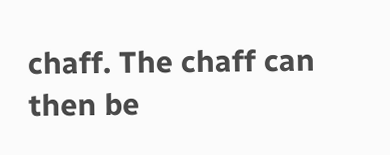chaff. The chaff can then be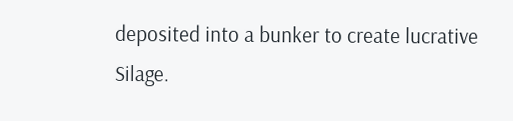deposited into a bunker to create lucrative Silage.